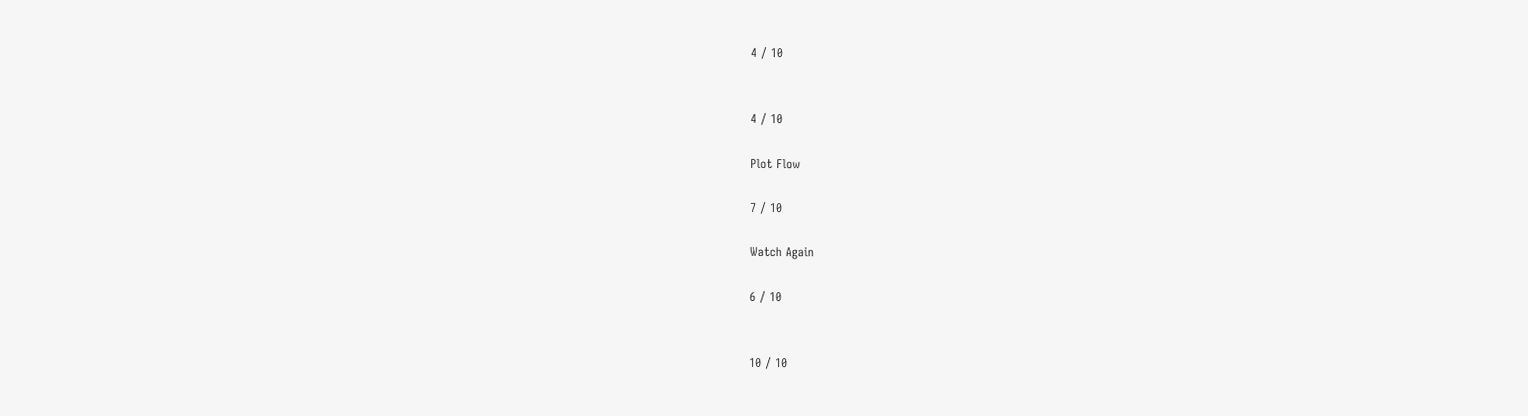4 / 10


4 / 10

Plot Flow

7 / 10

Watch Again

6 / 10


10 / 10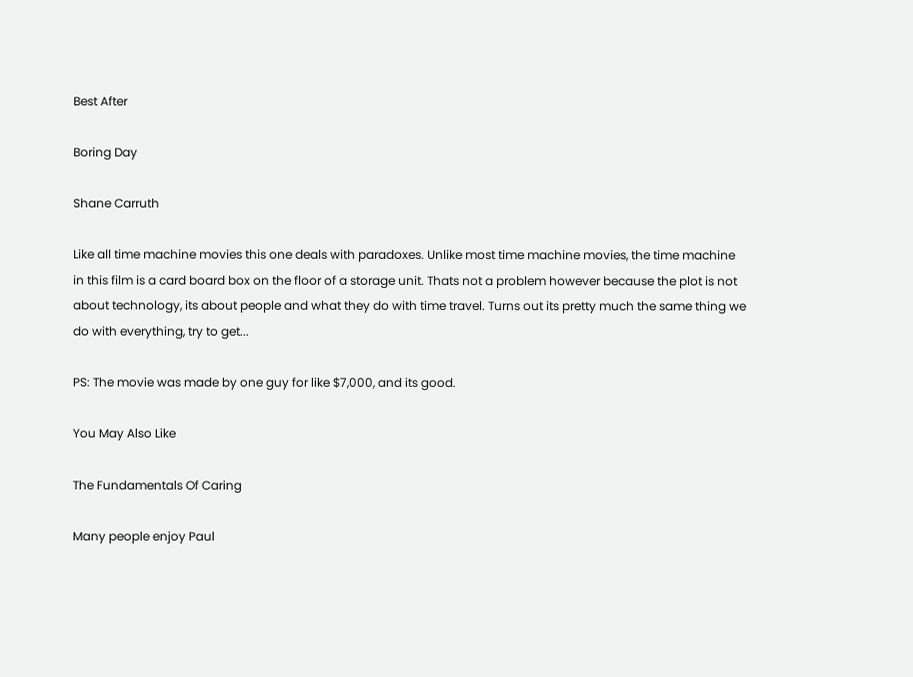Best After

Boring Day

Shane Carruth

Like all time machine movies this one deals with paradoxes. Unlike most time machine movies, the time machine in this film is a card board box on the floor of a storage unit. Thats not a problem however because the plot is not about technology, its about people and what they do with time travel. Turns out its pretty much the same thing we do with everything, try to get...

PS: The movie was made by one guy for like $7,000, and its good.

You May Also Like

The Fundamentals Of Caring

Many people enjoy Paul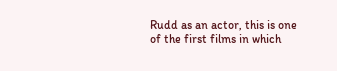Rudd as an actor, this is one of the first films in which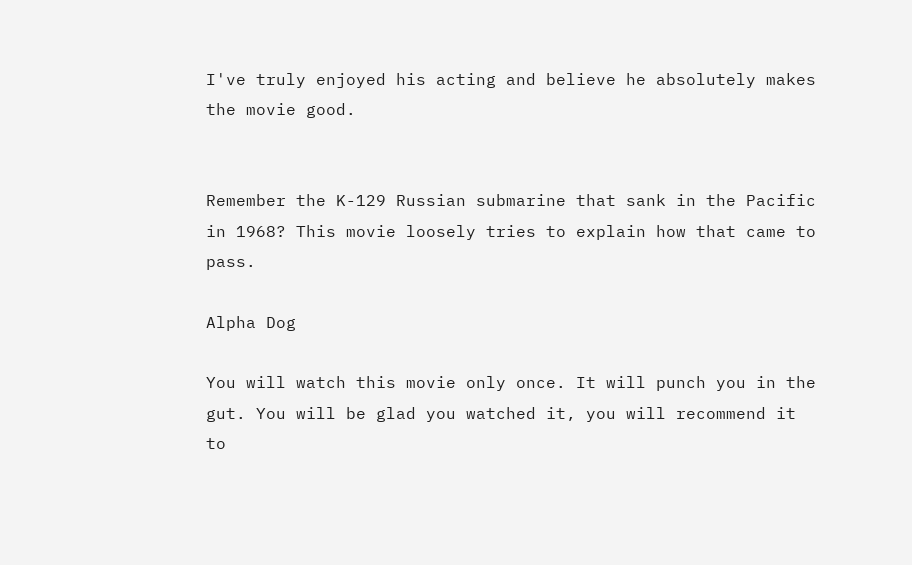I've truly enjoyed his acting and believe he absolutely makes the movie good.


Remember the K-129 Russian submarine that sank in the Pacific in 1968? This movie loosely tries to explain how that came to pass.

Alpha Dog

You will watch this movie only once. It will punch you in the gut. You will be glad you watched it, you will recommend it to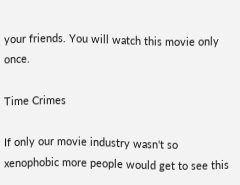your friends. You will watch this movie only once.

Time Crimes

If only our movie industry wasn't so xenophobic more people would get to see this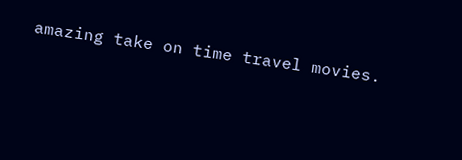amazing take on time travel movies.